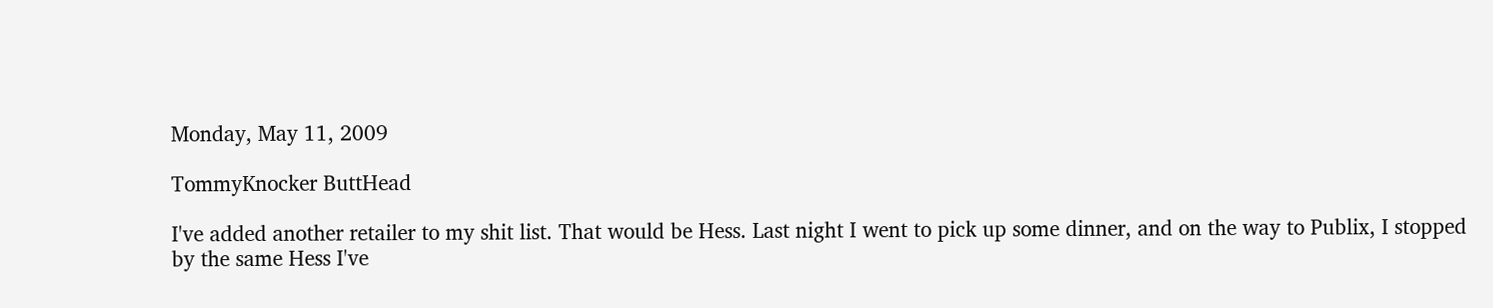Monday, May 11, 2009

TommyKnocker ButtHead

I've added another retailer to my shit list. That would be Hess. Last night I went to pick up some dinner, and on the way to Publix, I stopped by the same Hess I've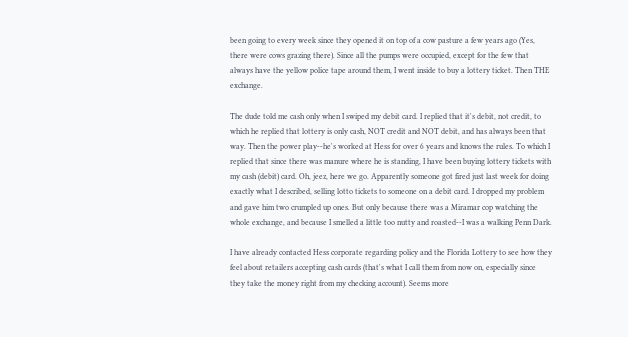been going to every week since they opened it on top of a cow pasture a few years ago (Yes, there were cows grazing there). Since all the pumps were occupied, except for the few that always have the yellow police tape around them, I went inside to buy a lottery ticket. Then THE exchange.

The dude told me cash only when I swiped my debit card. I replied that it's debit, not credit, to which he replied that lottery is only cash, NOT credit and NOT debit, and has always been that way. Then the power play--he's worked at Hess for over 6 years and knows the rules. To which I replied that since there was manure where he is standing, I have been buying lottery tickets with my cash (debit) card. Oh, jeez, here we go. Apparently someone got fired just last week for doing exactly what I described, selling lotto tickets to someone on a debit card. I dropped my problem and gave him two crumpled up ones. But only because there was a Miramar cop watching the whole exchange, and because I smelled a little too nutty and roasted--I was a walking Penn Dark.

I have already contacted Hess corporate regarding policy and the Florida Lottery to see how they feel about retailers accepting cash cards (that's what I call them from now on, especially since they take the money right from my checking account). Seems more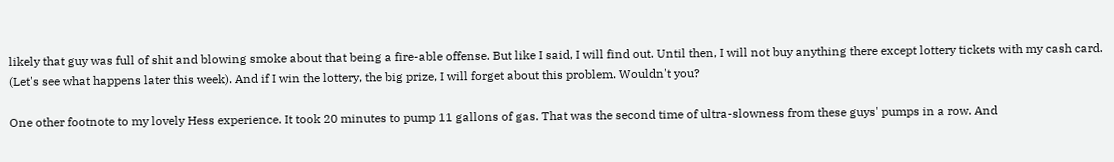likely that guy was full of shit and blowing smoke about that being a fire-able offense. But like I said, I will find out. Until then, I will not buy anything there except lottery tickets with my cash card. (Let's see what happens later this week). And if I win the lottery, the big prize, I will forget about this problem. Wouldn't you?

One other footnote to my lovely Hess experience. It took 20 minutes to pump 11 gallons of gas. That was the second time of ultra-slowness from these guys' pumps in a row. And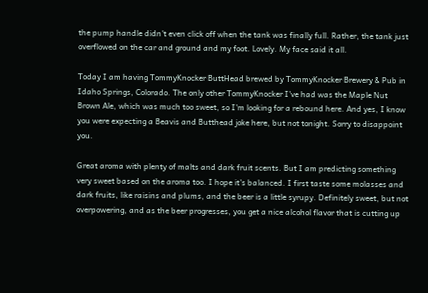the pump handle didn't even click off when the tank was finally full. Rather, the tank just overflowed on the car and ground and my foot. Lovely. My face said it all.

Today I am having TommyKnocker ButtHead brewed by TommyKnocker Brewery & Pub in Idaho Springs, Colorado. The only other TommyKnocker I've had was the Maple Nut Brown Ale, which was much too sweet, so I'm looking for a rebound here. And yes, I know you were expecting a Beavis and Butthead joke here, but not tonight. Sorry to disappoint you.

Great aroma with plenty of malts and dark fruit scents. But I am predicting something very sweet based on the aroma too. I hope it's balanced. I first taste some molasses and dark fruits, like raisins and plums, and the beer is a little syrupy. Definitely sweet, but not overpowering, and as the beer progresses, you get a nice alcohol flavor that is cutting up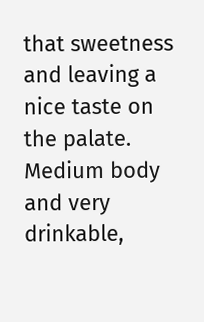that sweetness and leaving a nice taste on the palate. Medium body and very drinkable,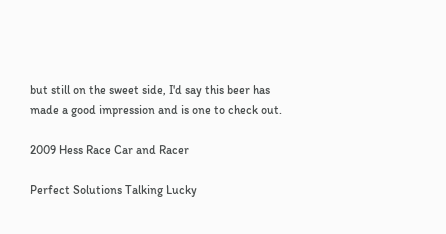but still on the sweet side, I'd say this beer has made a good impression and is one to check out.

2009 Hess Race Car and Racer

Perfect Solutions Talking Lucky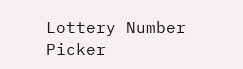Lottery Number Picker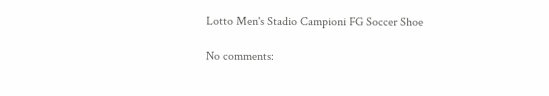Lotto Men's Stadio Campioni FG Soccer Shoe

No comments: